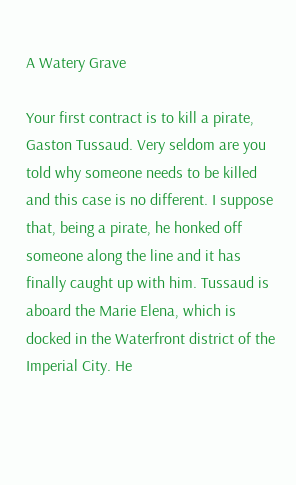A Watery Grave

Your first contract is to kill a pirate, Gaston Tussaud. Very seldom are you told why someone needs to be killed and this case is no different. I suppose that, being a pirate, he honked off someone along the line and it has finally caught up with him. Tussaud is aboard the Marie Elena, which is docked in the Waterfront district of the Imperial City. He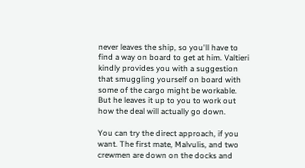never leaves the ship, so you'll have to find a way on board to get at him. Valtieri kindly provides you with a suggestion that smuggling yourself on board with some of the cargo might be workable. But he leaves it up to you to work out how the deal will actually go down.

You can try the direct approach, if you want. The first mate, Malvulis, and two crewmen are down on the docks and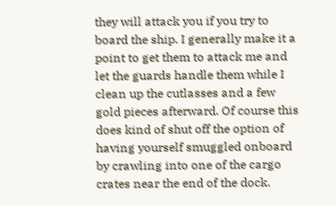they will attack you if you try to board the ship. I generally make it a point to get them to attack me and let the guards handle them while I clean up the cutlasses and a few gold pieces afterward. Of course this does kind of shut off the option of having yourself smuggled onboard by crawling into one of the cargo crates near the end of the dock.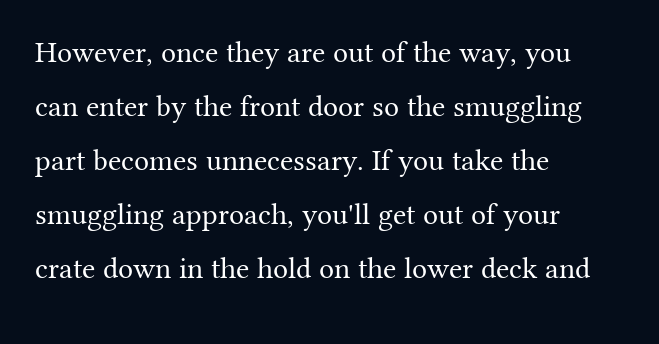However, once they are out of the way, you can enter by the front door so the smuggling part becomes unnecessary. If you take the smuggling approach, you'll get out of your crate down in the hold on the lower deck and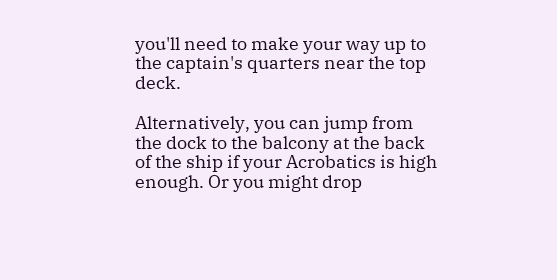you'll need to make your way up to the captain's quarters near the top deck.

Alternatively, you can jump from the dock to the balcony at the back of the ship if your Acrobatics is high enough. Or you might drop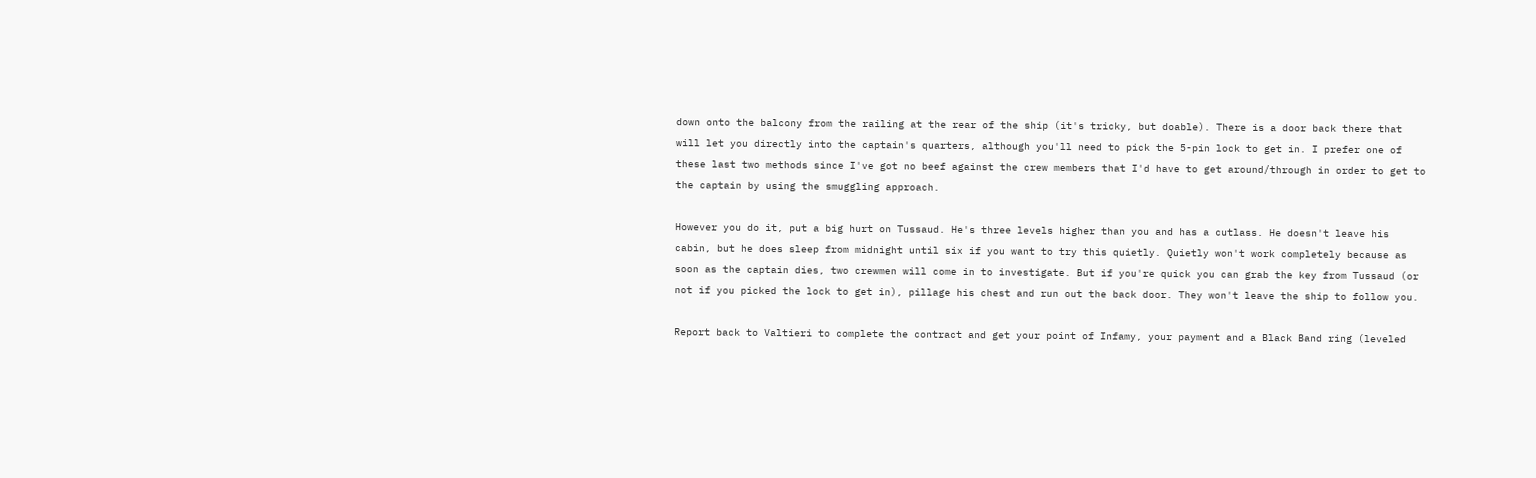down onto the balcony from the railing at the rear of the ship (it's tricky, but doable). There is a door back there that will let you directly into the captain's quarters, although you'll need to pick the 5-pin lock to get in. I prefer one of these last two methods since I've got no beef against the crew members that I'd have to get around/through in order to get to the captain by using the smuggling approach.

However you do it, put a big hurt on Tussaud. He's three levels higher than you and has a cutlass. He doesn't leave his cabin, but he does sleep from midnight until six if you want to try this quietly. Quietly won't work completely because as soon as the captain dies, two crewmen will come in to investigate. But if you're quick you can grab the key from Tussaud (or not if you picked the lock to get in), pillage his chest and run out the back door. They won't leave the ship to follow you.

Report back to Valtieri to complete the contract and get your point of Infamy, your payment and a Black Band ring (leveled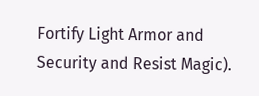Fortify Light Armor and Security and Resist Magic).